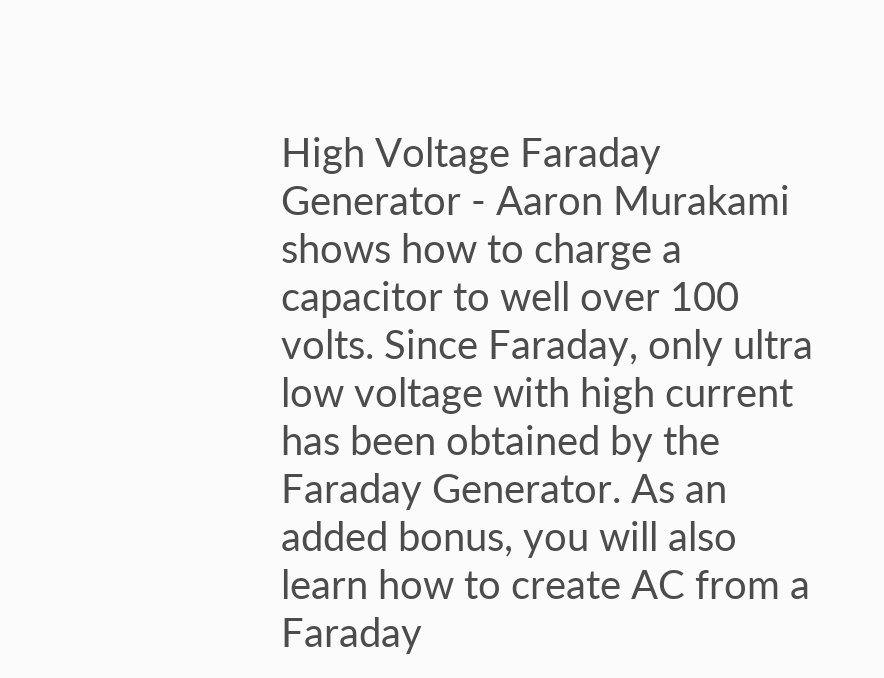High Voltage Faraday Generator - Aaron Murakami shows how to charge a capacitor to well over 100 volts. Since Faraday, only ultra low voltage with high current has been obtained by the Faraday Generator. As an added bonus, you will also learn how to create AC from a Faraday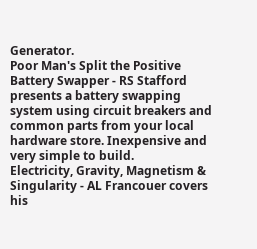Generator.
Poor Man's Split the Positive Battery Swapper - RS Stafford presents a battery swapping system using circuit breakers and common parts from your local hardware store. Inexpensive and very simple to build.
Electricity, Gravity, Magnetism & Singularity - AL Francouer covers his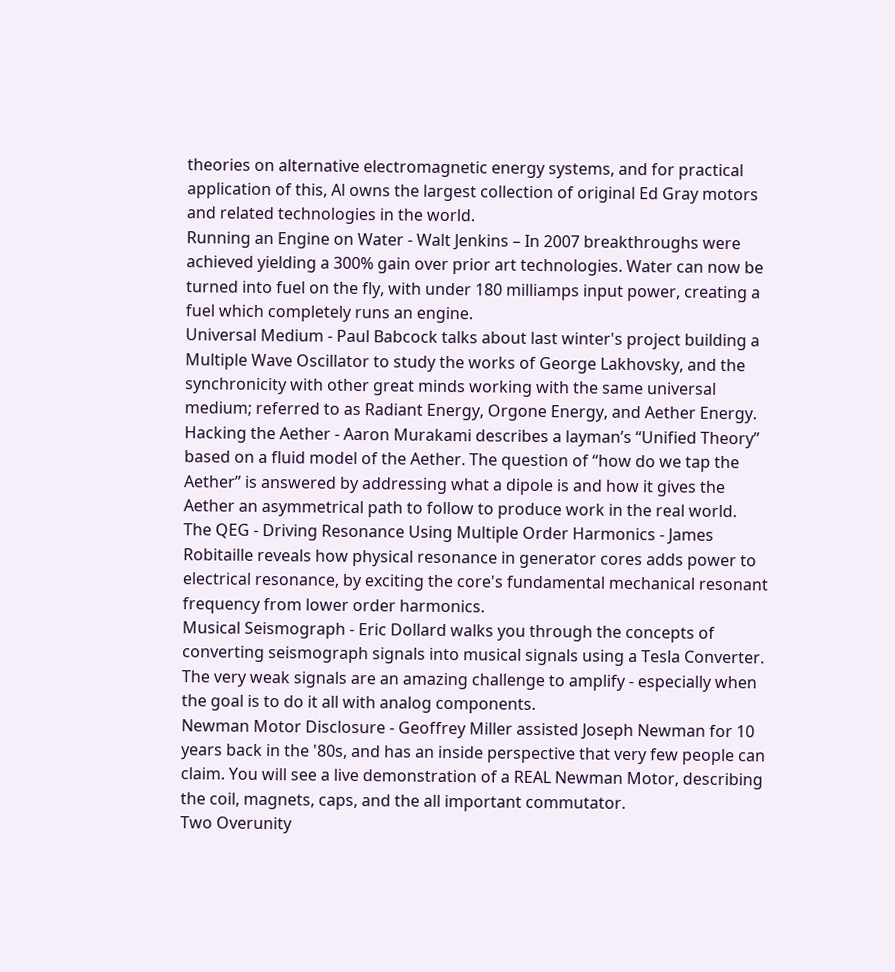theories on alternative electromagnetic energy systems, and for practical application of this, Al owns the largest collection of original Ed Gray motors and related technologies in the world.
Running an Engine on Water - Walt Jenkins – In 2007 breakthroughs were achieved yielding a 300% gain over prior art technologies. Water can now be turned into fuel on the fly, with under 180 milliamps input power, creating a fuel which completely runs an engine.
Universal Medium - Paul Babcock talks about last winter's project building a Multiple Wave Oscillator to study the works of George Lakhovsky, and the synchronicity with other great minds working with the same universal medium; referred to as Radiant Energy, Orgone Energy, and Aether Energy.
Hacking the Aether - Aaron Murakami describes a layman’s “Unified Theory” based on a fluid model of the Aether. The question of “how do we tap the Aether” is answered by addressing what a dipole is and how it gives the Aether an asymmetrical path to follow to produce work in the real world.
The QEG - Driving Resonance Using Multiple Order Harmonics - James Robitaille reveals how physical resonance in generator cores adds power to electrical resonance, by exciting the core's fundamental mechanical resonant frequency from lower order harmonics.
Musical Seismograph - Eric Dollard walks you through the concepts of converting seismograph signals into musical signals using a Tesla Converter. The very weak signals are an amazing challenge to amplify - especially when the goal is to do it all with analog components.
Newman Motor Disclosure - Geoffrey Miller assisted Joseph Newman for 10 years back in the '80s, and has an inside perspective that very few people can claim. You will see a live demonstration of a REAL Newman Motor, describing the coil, magnets, caps, and the all important commutator.
Two Overunity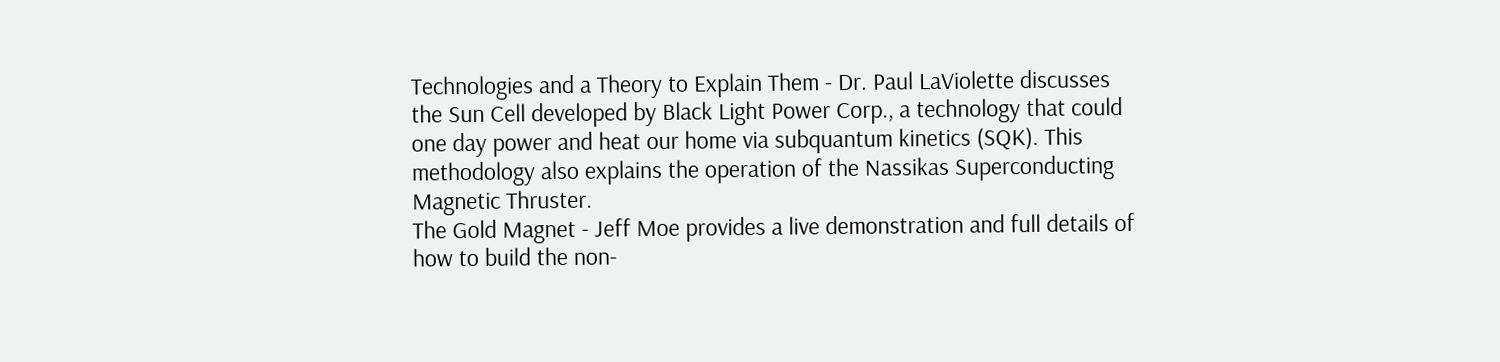Technologies and a Theory to Explain Them - Dr. Paul LaViolette discusses the Sun Cell developed by Black Light Power Corp., a technology that could one day power and heat our home via subquantum kinetics (SQK). This methodology also explains the operation of the Nassikas Superconducting Magnetic Thruster.
The Gold Magnet - Jeff Moe provides a live demonstration and full details of how to build the non-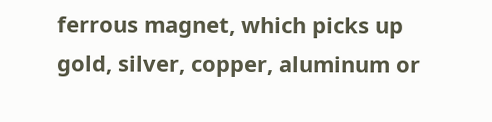ferrous magnet, which picks up gold, silver, copper, aluminum or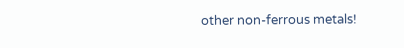other non-ferrous metals!